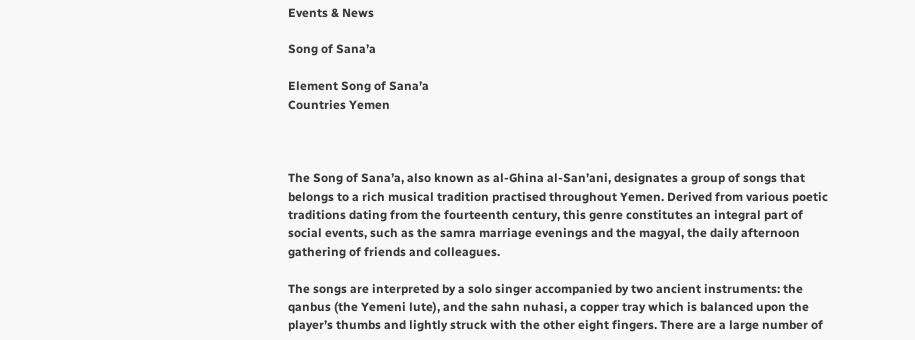Events & News

Song of Sana’a

Element Song of Sana’a
Countries Yemen



The Song of Sana’a, also known as al-Ghina al-San’ani, designates a group of songs that belongs to a rich musical tradition practised throughout Yemen. Derived from various poetic traditions dating from the fourteenth century, this genre constitutes an integral part of social events, such as the samra marriage evenings and the magyal, the daily afternoon gathering of friends and colleagues.

The songs are interpreted by a solo singer accompanied by two ancient instruments: the qanbus (the Yemeni lute), and the sahn nuhasi, a copper tray which is balanced upon the player’s thumbs and lightly struck with the other eight fingers. There are a large number of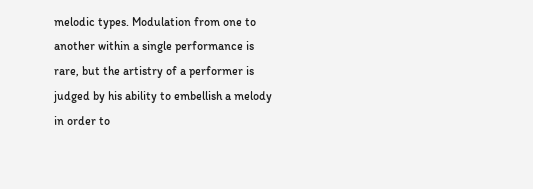melodic types. Modulation from one to another within a single performance is rare, but the artistry of a performer is judged by his ability to embellish a melody in order to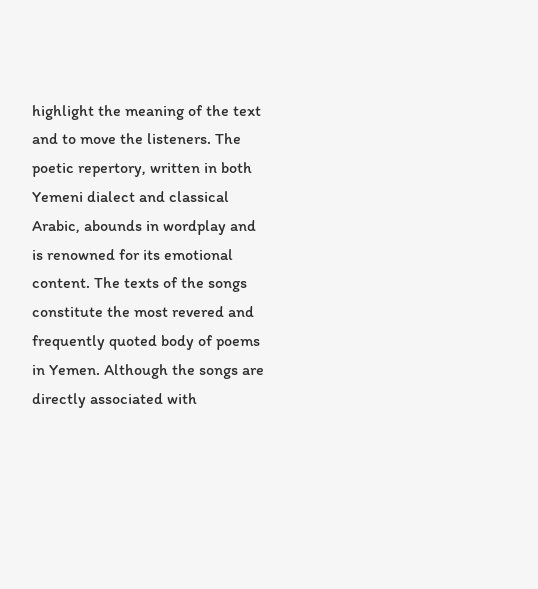highlight the meaning of the text and to move the listeners. The poetic repertory, written in both Yemeni dialect and classical Arabic, abounds in wordplay and is renowned for its emotional content. The texts of the songs constitute the most revered and frequently quoted body of poems in Yemen. Although the songs are directly associated with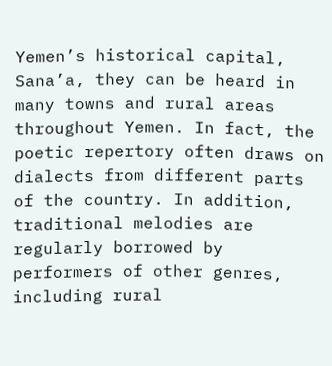Yemen’s historical capital, Sana’a, they can be heard in many towns and rural areas throughout Yemen. In fact, the poetic repertory often draws on dialects from different parts of the country. In addition, traditional melodies are regularly borrowed by performers of other genres, including rural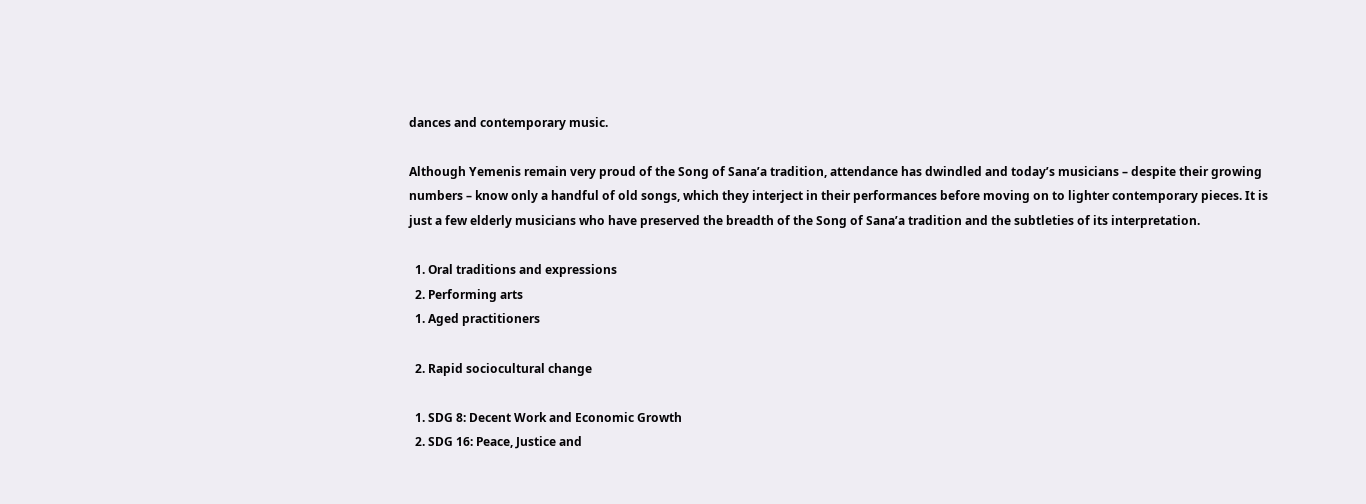dances and contemporary music.

Although Yemenis remain very proud of the Song of Sana’a tradition, attendance has dwindled and today’s musicians – despite their growing numbers – know only a handful of old songs, which they interject in their performances before moving on to lighter contemporary pieces. It is just a few elderly musicians who have preserved the breadth of the Song of Sana’a tradition and the subtleties of its interpretation.

  1. Oral traditions and expressions
  2. Performing arts
  1. Aged practitioners

  2. Rapid sociocultural change

  1. SDG 8: Decent Work and Economic Growth
  2. SDG 16: Peace, Justice and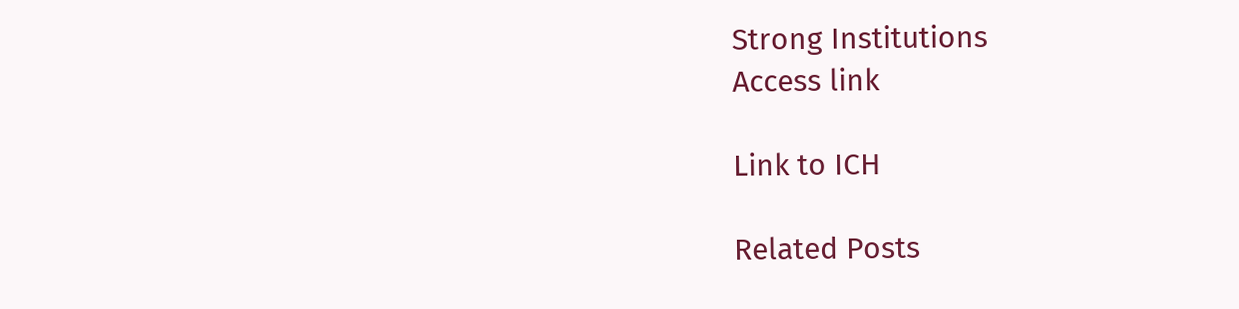Strong Institutions
Access link

Link to ICH

Related Posts